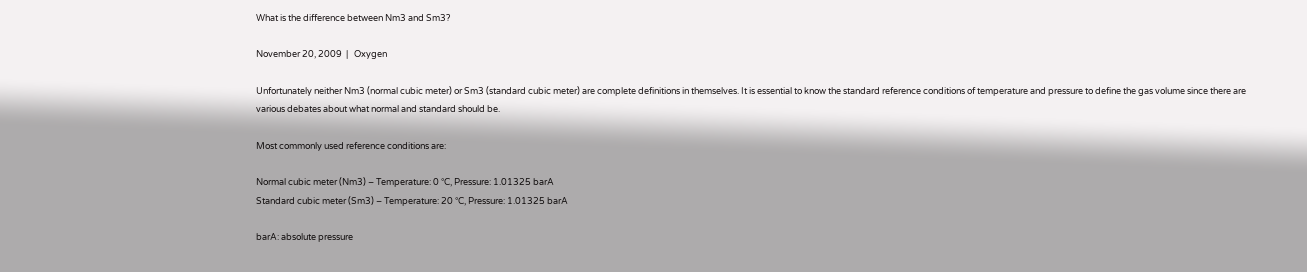What is the difference between Nm3 and Sm3?

November 20, 2009  |   Oxygen

Unfortunately neither Nm3 (normal cubic meter) or Sm3 (standard cubic meter) are complete definitions in themselves. It is essential to know the standard reference conditions of temperature and pressure to define the gas volume since there are various debates about what normal and standard should be.

Most commonly used reference conditions are:

Normal cubic meter (Nm3) – Temperature: 0 °C, Pressure: 1.01325 barA
Standard cubic meter (Sm3) – Temperature: 20 °C, Pressure: 1.01325 barA

barA: absolute pressure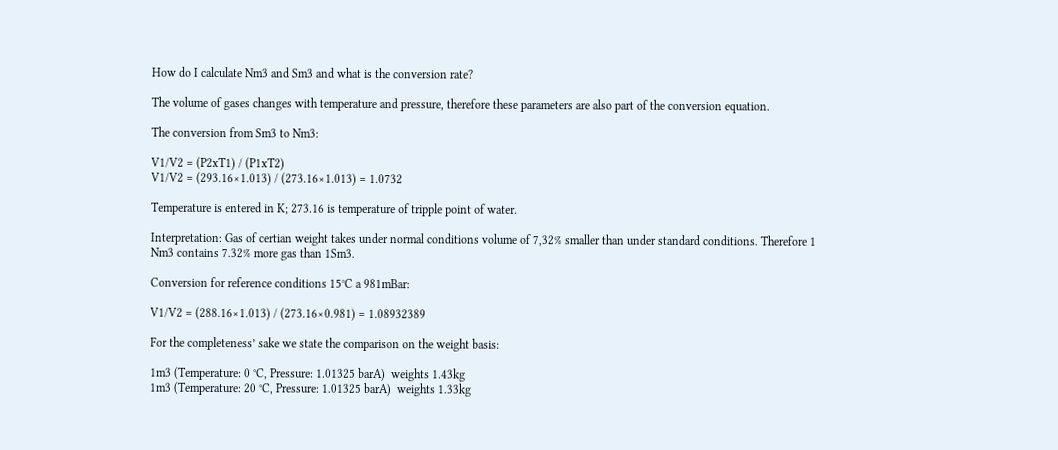How do I calculate Nm3 and Sm3 and what is the conversion rate?

The volume of gases changes with temperature and pressure, therefore these parameters are also part of the conversion equation.

The conversion from Sm3 to Nm3:

V1/V2 = (P2xT1) / (P1xT2)
V1/V2 = (293.16×1.013) / (273.16×1.013) = 1.0732

Temperature is entered in K; 273.16 is temperature of tripple point of water.

Interpretation: Gas of certian weight takes under normal conditions volume of 7,32% smaller than under standard conditions. Therefore 1 Nm3 contains 7.32% more gas than 1Sm3.

Conversion for reference conditions 15°C a 981mBar:

V1/V2 = (288.16×1.013) / (273.16×0.981) = 1.08932389

For the completeness’ sake we state the comparison on the weight basis:

1m3 (Temperature: 0 °C, Pressure: 1.01325 barA)  weights 1.43kg
1m3 (Temperature: 20 °C, Pressure: 1.01325 barA)  weights 1.33kg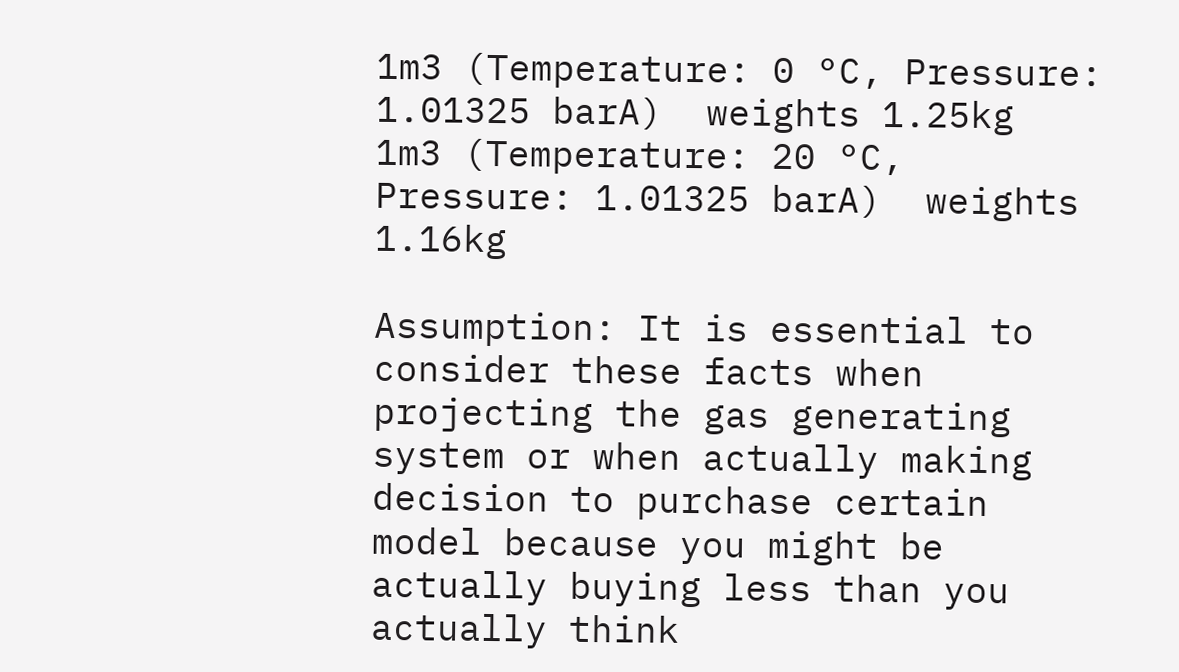1m3 (Temperature: 0 °C, Pressure: 1.01325 barA)  weights 1.25kg
1m3 (Temperature: 20 °C, Pressure: 1.01325 barA)  weights 1.16kg

Assumption: It is essential to consider these facts when projecting the gas generating system or when actually making decision to purchase certain model because you might be actually buying less than you actually think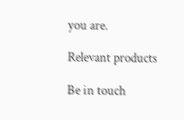you are.

Relevant products

Be in touch